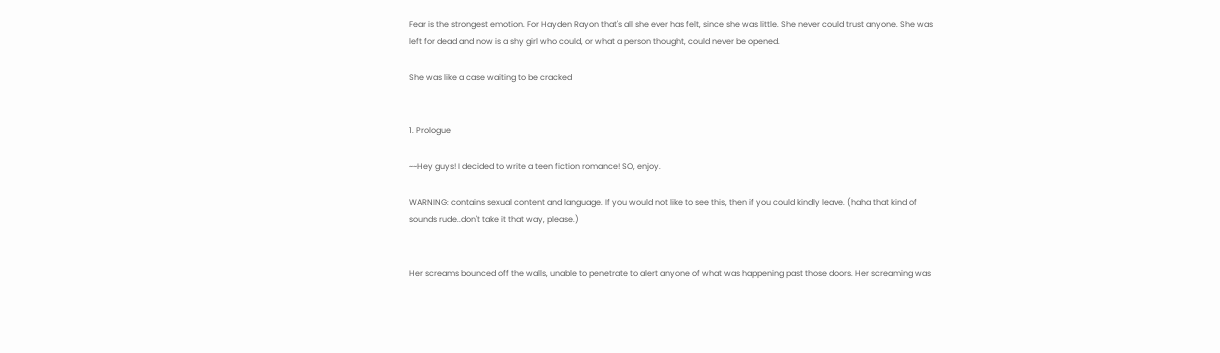Fear is the strongest emotion. For Hayden Rayon that's all she ever has felt, since she was little. She never could trust anyone. She was left for dead and now is a shy girl who could, or what a person thought, could never be opened.

She was like a case waiting to be cracked


1. Prologue

~~Hey guys! I decided to write a teen fiction romance! SO, enjoy.

WARNING: contains sexual content and language. If you would not like to see this, then if you could kindly leave. (haha that kind of sounds rude..don't take it that way, please.)


Her screams bounced off the walls, unable to penetrate to alert anyone of what was happening past those doors. Her screaming was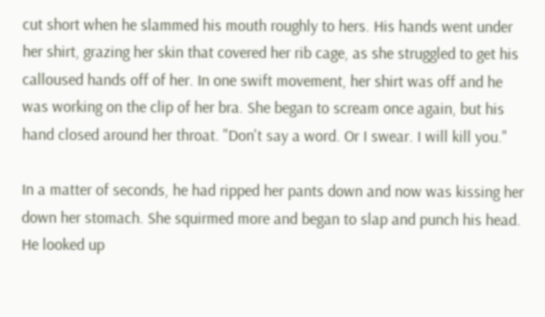cut short when he slammed his mouth roughly to hers. His hands went under her shirt, grazing her skin that covered her rib cage, as she struggled to get his calloused hands off of her. In one swift movement, her shirt was off and he was working on the clip of her bra. She began to scream once again, but his hand closed around her throat. "Don't say a word. Or I swear. I will kill you."

In a matter of seconds, he had ripped her pants down and now was kissing her down her stomach. She squirmed more and began to slap and punch his head. He looked up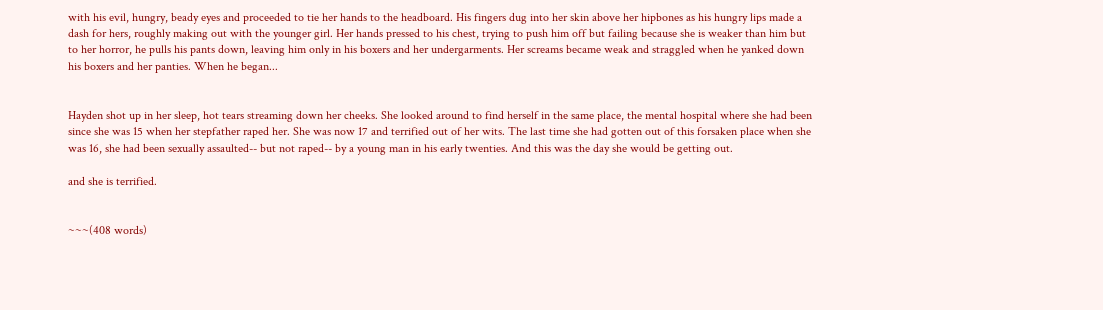with his evil, hungry, beady eyes and proceeded to tie her hands to the headboard. His fingers dug into her skin above her hipbones as his hungry lips made a dash for hers, roughly making out with the younger girl. Her hands pressed to his chest, trying to push him off but failing because she is weaker than him but to her horror, he pulls his pants down, leaving him only in his boxers and her undergarments. Her screams became weak and straggled when he yanked down his boxers and her panties. When he began...


Hayden shot up in her sleep, hot tears streaming down her cheeks. She looked around to find herself in the same place, the mental hospital where she had been since she was 15 when her stepfather raped her. She was now 17 and terrified out of her wits. The last time she had gotten out of this forsaken place when she was 16, she had been sexually assaulted-- but not raped-- by a young man in his early twenties. And this was the day she would be getting out.

and she is terrified.


~~~(408 words)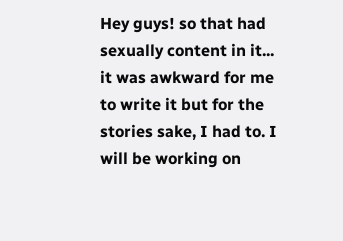Hey guys! so that had sexually content in it... it was awkward for me to write it but for the stories sake, I had to. I will be working on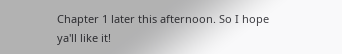Chapter 1 later this afternoon. So I hope ya'll like it!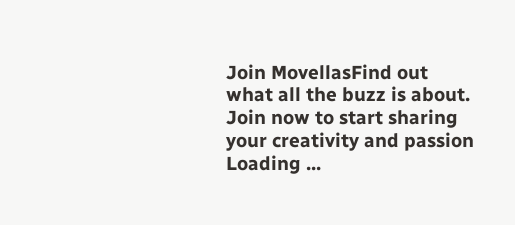Join MovellasFind out what all the buzz is about. Join now to start sharing your creativity and passion
Loading ...